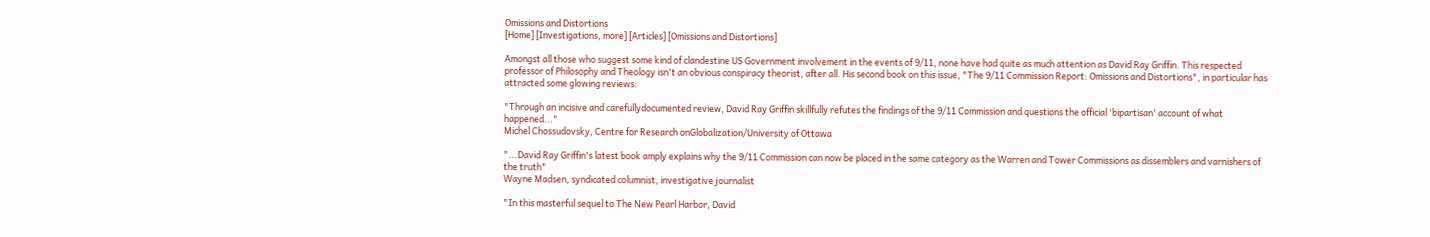Omissions and Distortions
[Home] [Investigations, more] [Articles] [Omissions and Distortions]

Amongst all those who suggest some kind of clandestine US Government involvement in the events of 9/11, none have had quite as much attention as David Ray Griffin. This respected professor of Philosophy and Theology isn't an obvious conspiracy theorist, after all. His second book on this issue, "The 9/11 Commission Report: Omissions and Distortions", in particular has attracted some glowing reviews:

"Through an incisive and carefullydocumented review, David Ray Griffin skillfully refutes the findings of the 9/11 Commission and questions the official 'bipartisan' account of what happened..."
Michel Chossudovsky, Centre for Research onGlobalization/University of Ottawa

"...David Ray Griffin's latest book amply explains why the 9/11 Commission can now be placed in the same category as the Warren and Tower Commissions as dissemblers and varnishers of the truth"
Wayne Madsen, syndicated columnist, investigative journalist

"In this masterful sequel to The New Pearl Harbor, David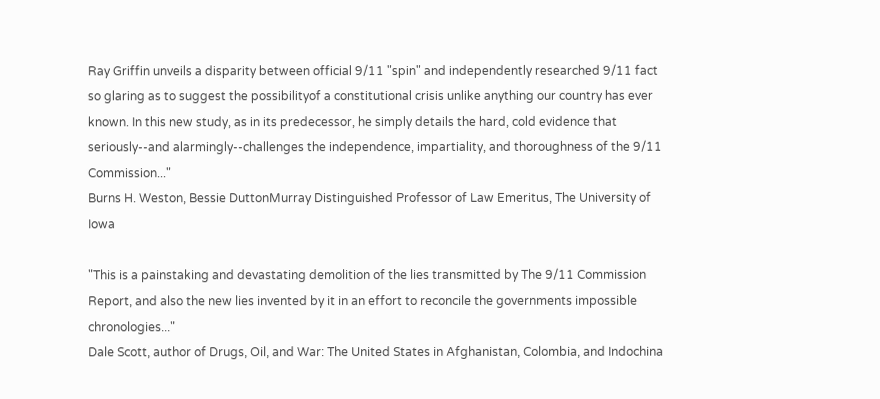Ray Griffin unveils a disparity between official 9/11 "spin" and independently researched 9/11 fact so glaring as to suggest the possibilityof a constitutional crisis unlike anything our country has ever known. In this new study, as in its predecessor, he simply details the hard, cold evidence that seriously--and alarmingly--challenges the independence, impartiality, and thoroughness of the 9/11 Commission..."
Burns H. Weston, Bessie DuttonMurray Distinguished Professor of Law Emeritus, The University of Iowa

"This is a painstaking and devastating demolition of the lies transmitted by The 9/11 Commission Report, and also the new lies invented by it in an effort to reconcile the governments impossible chronologies..."
Dale Scott, author of Drugs, Oil, and War: The United States in Afghanistan, Colombia, and Indochina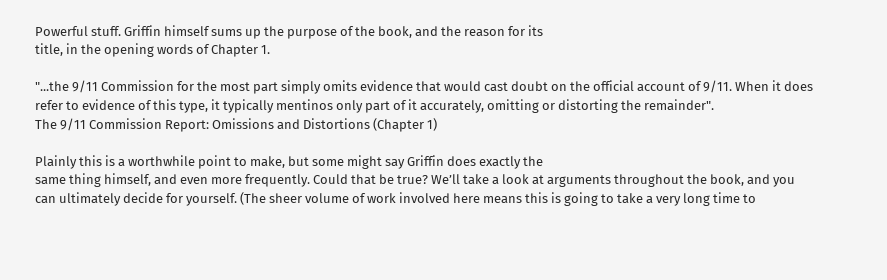Powerful stuff. Griffin himself sums up the purpose of the book, and the reason for its
title, in the opening words of Chapter 1.

"...the 9/11 Commission for the most part simply omits evidence that would cast doubt on the official account of 9/11. When it does refer to evidence of this type, it typically mentinos only part of it accurately, omitting or distorting the remainder".
The 9/11 Commission Report: Omissions and Distortions (Chapter 1)

Plainly this is a worthwhile point to make, but some might say Griffin does exactly the
same thing himself, and even more frequently. Could that be true? We’ll take a look at arguments throughout the book, and you can ultimately decide for yourself. (The sheer volume of work involved here means this is going to take a very long time to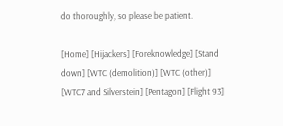do thoroughly, so please be patient.

[Home] [Hijackers] [Foreknowledge] [Stand down] [WTC (demolition)] [WTC (other)] [WTC7 and Silverstein] [Pentagon] [Flight 93]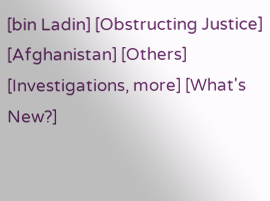[bin Ladin] [Obstructing Justice] [Afghanistan] [Others] [Investigations, more] [What's New?]